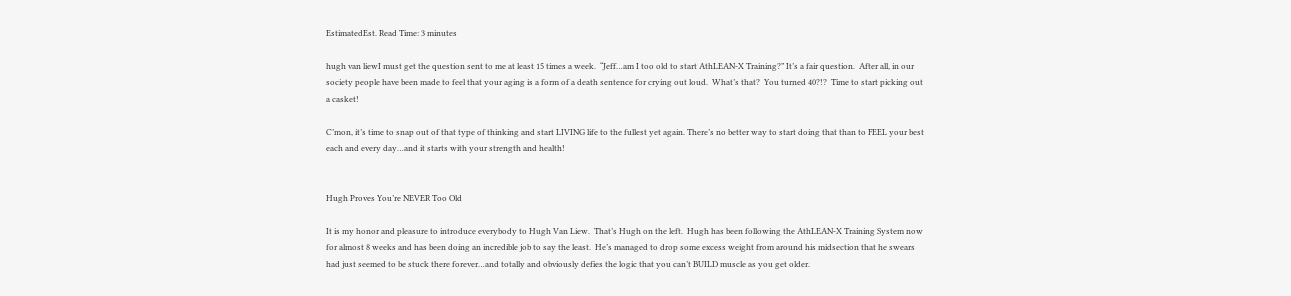EstimatedEst. Read Time: 3 minutes

hugh van liewI must get the question sent to me at least 15 times a week.  “Jeff…am I too old to start AthLEAN-X Training?” It’s a fair question.  After all, in our society people have been made to feel that your aging is a form of a death sentence for crying out loud.  What’s that?  You turned 40?!?  Time to start picking out a casket!

C’mon, it’s time to snap out of that type of thinking and start LIVING life to the fullest yet again. There’s no better way to start doing that than to FEEL your best each and every day…and it starts with your strength and health!


Hugh Proves You’re NEVER Too Old

It is my honor and pleasure to introduce everybody to Hugh Van Liew.  That’s Hugh on the left.  Hugh has been following the AthLEAN-X Training System now for almost 8 weeks and has been doing an incredible job to say the least.  He’s managed to drop some excess weight from around his midsection that he swears had just seemed to be stuck there forever…and totally and obviously defies the logic that you can’t BUILD muscle as you get older.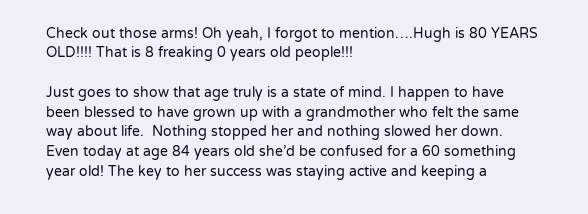Check out those arms! Oh yeah, I forgot to mention….Hugh is 80 YEARS OLD!!!! That is 8 freaking 0 years old people!!!

Just goes to show that age truly is a state of mind. I happen to have been blessed to have grown up with a grandmother who felt the same way about life.  Nothing stopped her and nothing slowed her down.  Even today at age 84 years old she’d be confused for a 60 something year old! The key to her success was staying active and keeping a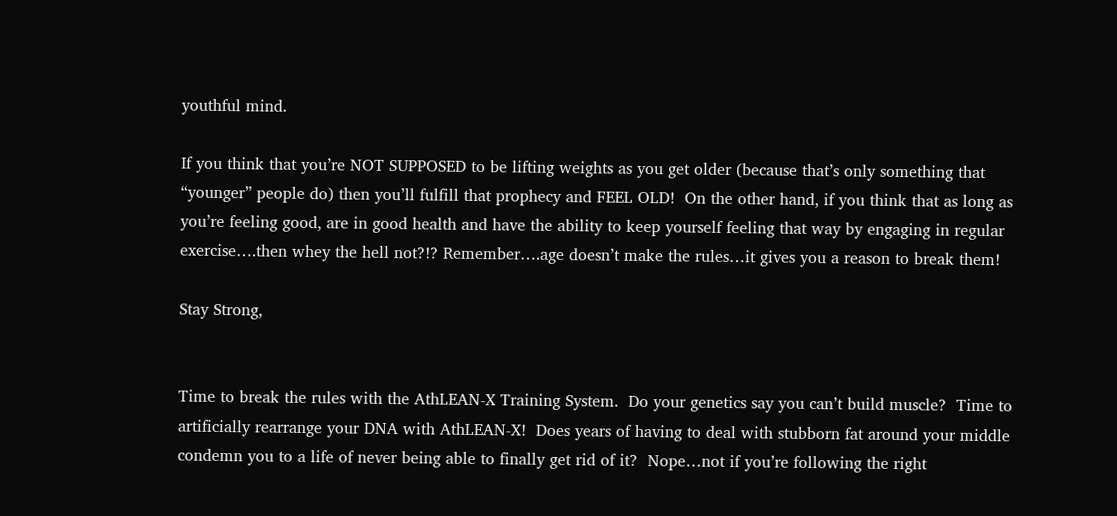youthful mind.

If you think that you’re NOT SUPPOSED to be lifting weights as you get older (because that’s only something that “younger” people do) then you’ll fulfill that prophecy and FEEL OLD!  On the other hand, if you think that as long as you’re feeling good, are in good health and have the ability to keep yourself feeling that way by engaging in regular exercise….then whey the hell not?!? Remember….age doesn’t make the rules…it gives you a reason to break them!

Stay Strong,


Time to break the rules with the AthLEAN-X Training System.  Do your genetics say you can’t build muscle?  Time to artificially rearrange your DNA with AthLEAN-X!  Does years of having to deal with stubborn fat around your middle condemn you to a life of never being able to finally get rid of it?  Nope…not if you’re following the right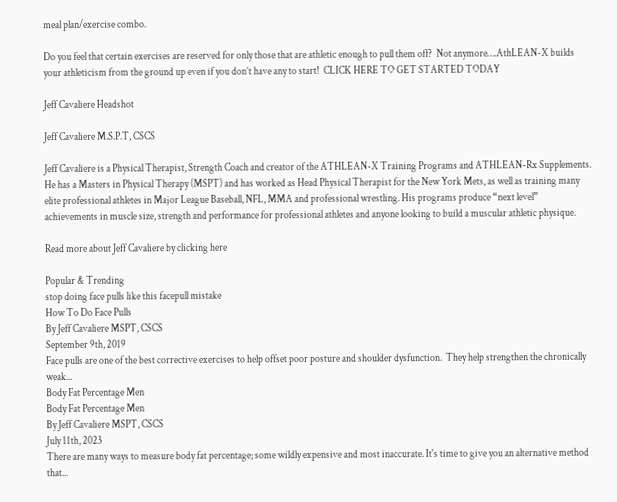meal plan/exercise combo.

Do you feel that certain exercises are reserved for only those that are athletic enough to pull them off?  Not anymore….AthLEAN-X builds your athleticism from the ground up even if you don’t have any to start!  CLICK HERE TO GET STARTED TODAY

Jeff Cavaliere Headshot

Jeff Cavaliere M.S.P.T, CSCS

Jeff Cavaliere is a Physical Therapist, Strength Coach and creator of the ATHLEAN-X Training Programs and ATHLEAN-Rx Supplements. He has a Masters in Physical Therapy (MSPT) and has worked as Head Physical Therapist for the New York Mets, as well as training many elite professional athletes in Major League Baseball, NFL, MMA and professional wrestling. His programs produce “next level” achievements in muscle size, strength and performance for professional athletes and anyone looking to build a muscular athletic physique.

Read more about Jeff Cavaliere by clicking here

Popular & Trending
stop doing face pulls like this facepull mistake
How To Do Face Pulls
By Jeff Cavaliere MSPT, CSCS
September 9th, 2019
Face pulls are one of the best corrective exercises to help offset poor posture and shoulder dysfunction.  They help strengthen the chronically weak...
Body Fat Percentage Men
Body Fat Percentage Men
By Jeff Cavaliere MSPT, CSCS
July 11th, 2023
There are many ways to measure body fat percentage; some wildly expensive and most inaccurate. It's time to give you an alternative method that...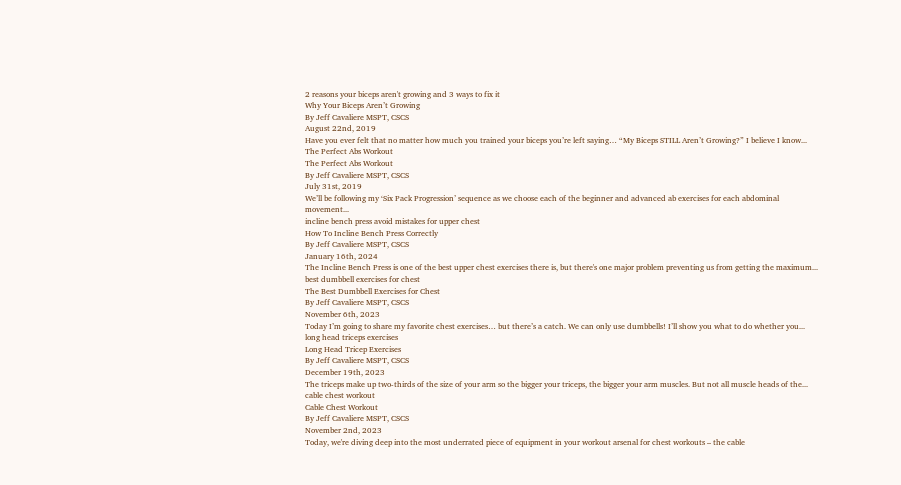2 reasons your biceps aren't growing and 3 ways to fix it
Why Your Biceps Aren’t Growing
By Jeff Cavaliere MSPT, CSCS
August 22nd, 2019
Have you ever felt that no matter how much you trained your biceps you’re left saying… “My Biceps STILL Aren’t Growing?” I believe I know...
The Perfect Abs Workout
The Perfect Abs Workout
By Jeff Cavaliere MSPT, CSCS
July 31st, 2019
We’ll be following my ‘Six Pack Progression’ sequence as we choose each of the beginner and advanced ab exercises for each abdominal movement...
incline bench press avoid mistakes for upper chest
How To Incline Bench Press Correctly
By Jeff Cavaliere MSPT, CSCS
January 16th, 2024
The Incline Bench Press is one of the best upper chest exercises there is, but there's one major problem preventing us from getting the maximum...
best dumbbell exercises for chest
The Best Dumbbell Exercises for Chest
By Jeff Cavaliere MSPT, CSCS
November 6th, 2023
Today I’m going to share my favorite chest exercises… but there’s a catch. We can only use dumbbells! I’ll show you what to do whether you...
long head triceps exercises
Long Head Tricep Exercises
By Jeff Cavaliere MSPT, CSCS
December 19th, 2023
The triceps make up two-thirds of the size of your arm so the bigger your triceps, the bigger your arm muscles. But not all muscle heads of the...
cable chest workout
Cable Chest Workout
By Jeff Cavaliere MSPT, CSCS
November 2nd, 2023
Today, we're diving deep into the most underrated piece of equipment in your workout arsenal for chest workouts – the cable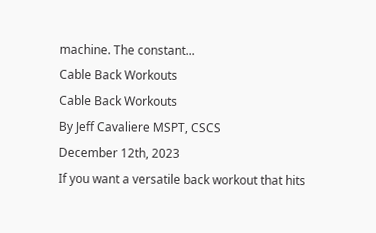machine. The constant...
Cable Back Workouts
Cable Back Workouts
By Jeff Cavaliere MSPT, CSCS
December 12th, 2023
If you want a versatile back workout that hits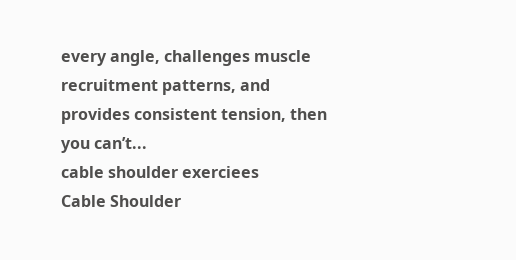every angle, challenges muscle recruitment patterns, and provides consistent tension, then you can’t...
cable shoulder exerciees
Cable Shoulder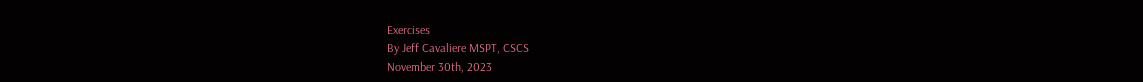Exercises
By Jeff Cavaliere MSPT, CSCS
November 30th, 2023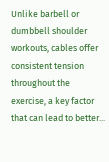Unlike barbell or dumbbell shoulder workouts, cables offer consistent tension throughout the exercise, a key factor that can lead to better...